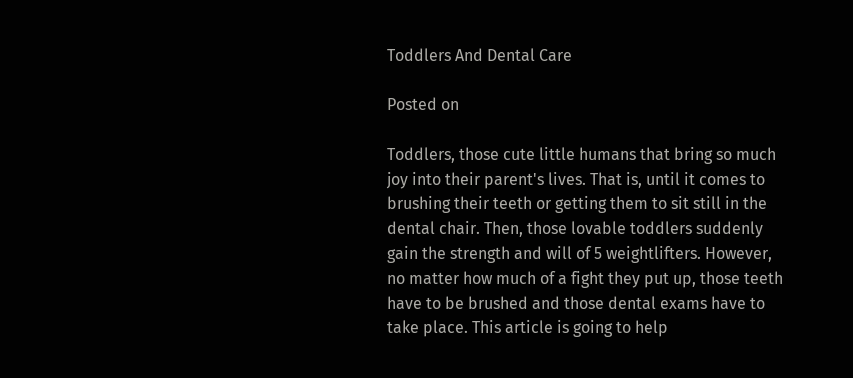Toddlers And Dental Care

Posted on

Toddlers, those cute little humans that bring so much joy into their parent's lives. That is, until it comes to brushing their teeth or getting them to sit still in the dental chair. Then, those lovable toddlers suddenly gain the strength and will of 5 weightlifters. However, no matter how much of a fight they put up, those teeth have to be brushed and those dental exams have to take place. This article is going to help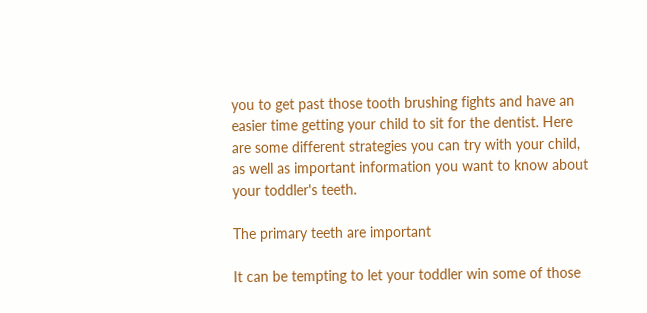you to get past those tooth brushing fights and have an easier time getting your child to sit for the dentist. Here are some different strategies you can try with your child, as well as important information you want to know about your toddler's teeth.

The primary teeth are important

It can be tempting to let your toddler win some of those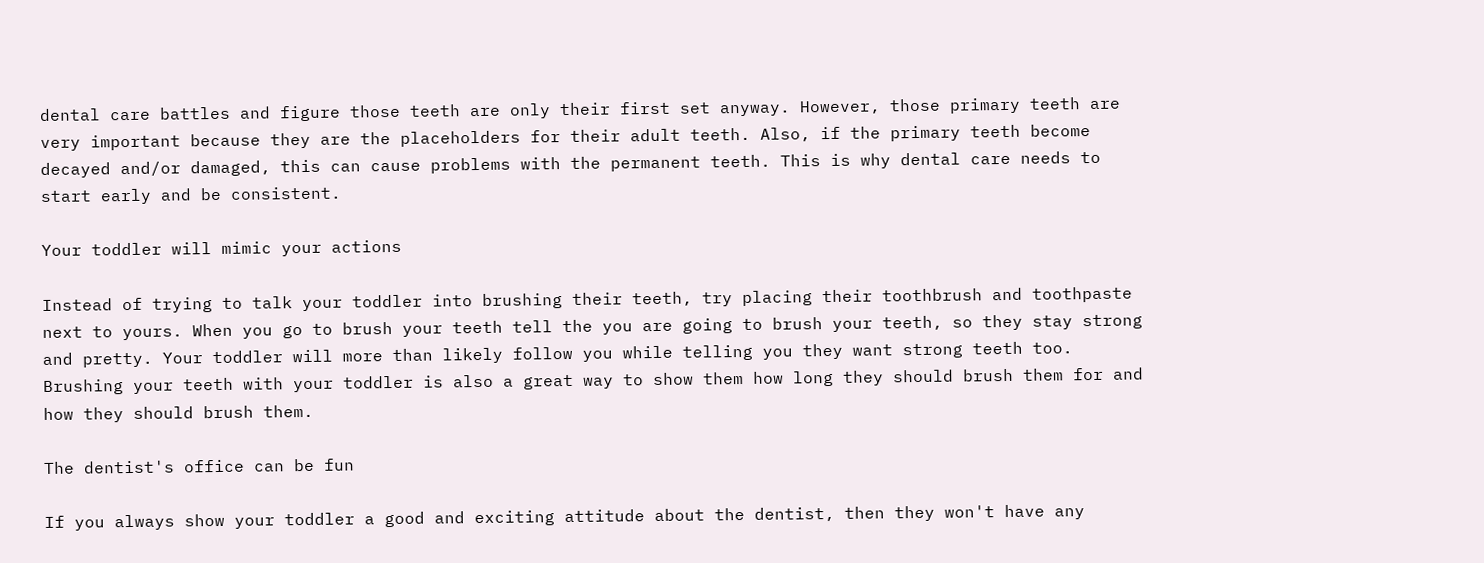dental care battles and figure those teeth are only their first set anyway. However, those primary teeth are very important because they are the placeholders for their adult teeth. Also, if the primary teeth become decayed and/or damaged, this can cause problems with the permanent teeth. This is why dental care needs to start early and be consistent.

Your toddler will mimic your actions

Instead of trying to talk your toddler into brushing their teeth, try placing their toothbrush and toothpaste next to yours. When you go to brush your teeth tell the you are going to brush your teeth, so they stay strong and pretty. Your toddler will more than likely follow you while telling you they want strong teeth too. Brushing your teeth with your toddler is also a great way to show them how long they should brush them for and how they should brush them.

The dentist's office can be fun

If you always show your toddler a good and exciting attitude about the dentist, then they won't have any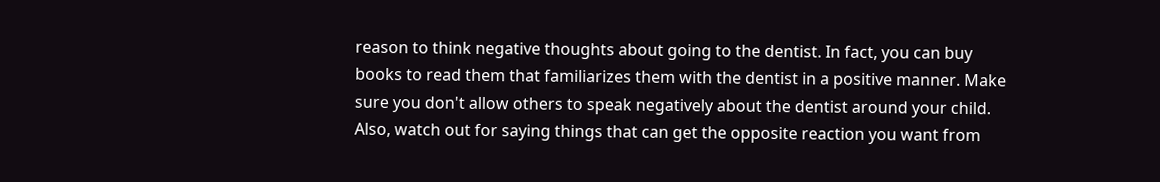reason to think negative thoughts about going to the dentist. In fact, you can buy books to read them that familiarizes them with the dentist in a positive manner. Make sure you don't allow others to speak negatively about the dentist around your child. Also, watch out for saying things that can get the opposite reaction you want from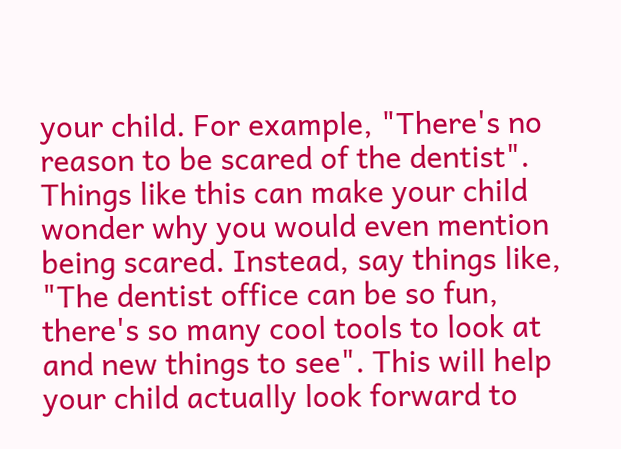your child. For example, "There's no reason to be scared of the dentist". Things like this can make your child wonder why you would even mention being scared. Instead, say things like, "The dentist office can be so fun, there's so many cool tools to look at and new things to see". This will help your child actually look forward to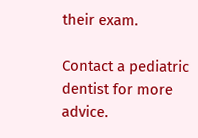their exam.

Contact a pediatric dentist for more advice.